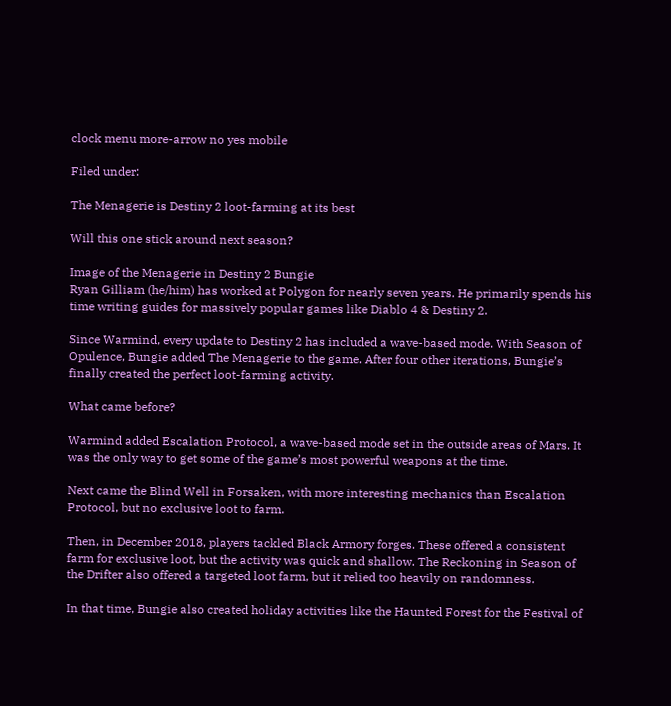clock menu more-arrow no yes mobile

Filed under:

The Menagerie is Destiny 2 loot-farming at its best

Will this one stick around next season?

Image of the Menagerie in Destiny 2 Bungie
Ryan Gilliam (he/him) has worked at Polygon for nearly seven years. He primarily spends his time writing guides for massively popular games like Diablo 4 & Destiny 2.

Since Warmind, every update to Destiny 2 has included a wave-based mode. With Season of Opulence, Bungie added The Menagerie to the game. After four other iterations, Bungie’s finally created the perfect loot-farming activity.

What came before?

Warmind added Escalation Protocol, a wave-based mode set in the outside areas of Mars. It was the only way to get some of the game’s most powerful weapons at the time.

Next came the Blind Well in Forsaken, with more interesting mechanics than Escalation Protocol, but no exclusive loot to farm.

Then, in December 2018, players tackled Black Armory forges. These offered a consistent farm for exclusive loot, but the activity was quick and shallow. The Reckoning in Season of the Drifter also offered a targeted loot farm, but it relied too heavily on randomness.

In that time, Bungie also created holiday activities like the Haunted Forest for the Festival of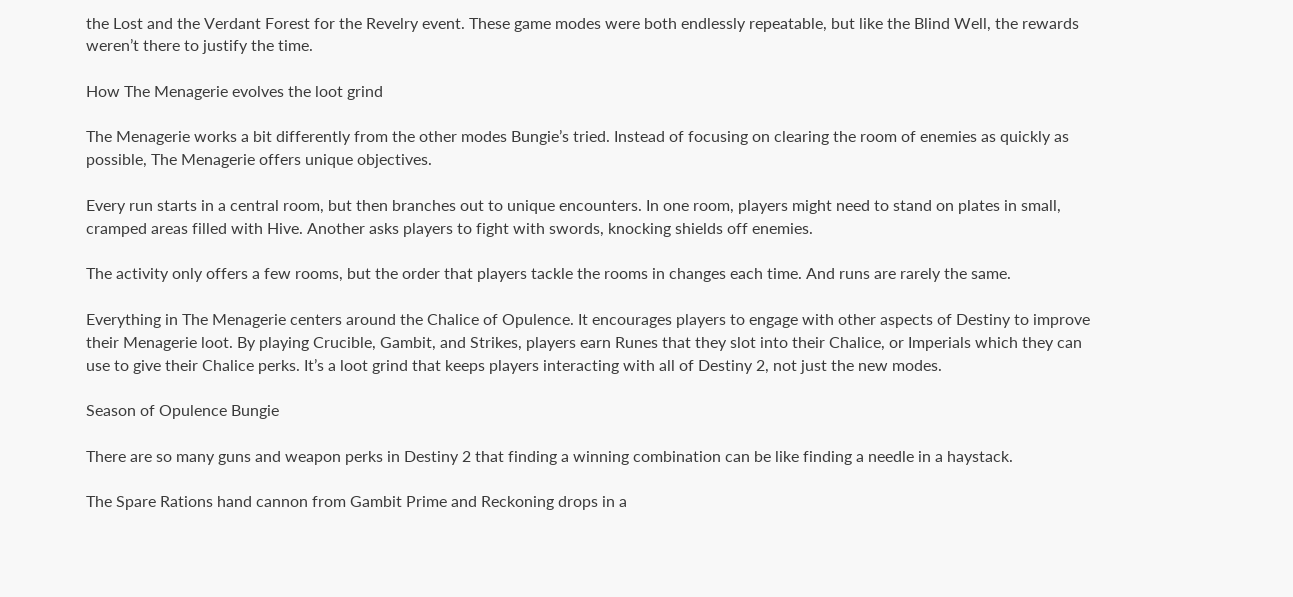the Lost and the Verdant Forest for the Revelry event. These game modes were both endlessly repeatable, but like the Blind Well, the rewards weren’t there to justify the time.

How The Menagerie evolves the loot grind

The Menagerie works a bit differently from the other modes Bungie’s tried. Instead of focusing on clearing the room of enemies as quickly as possible, The Menagerie offers unique objectives.

Every run starts in a central room, but then branches out to unique encounters. In one room, players might need to stand on plates in small, cramped areas filled with Hive. Another asks players to fight with swords, knocking shields off enemies.

The activity only offers a few rooms, but the order that players tackle the rooms in changes each time. And runs are rarely the same.

Everything in The Menagerie centers around the Chalice of Opulence. It encourages players to engage with other aspects of Destiny to improve their Menagerie loot. By playing Crucible, Gambit, and Strikes, players earn Runes that they slot into their Chalice, or Imperials which they can use to give their Chalice perks. It’s a loot grind that keeps players interacting with all of Destiny 2, not just the new modes.

Season of Opulence Bungie

There are so many guns and weapon perks in Destiny 2 that finding a winning combination can be like finding a needle in a haystack.

The Spare Rations hand cannon from Gambit Prime and Reckoning drops in a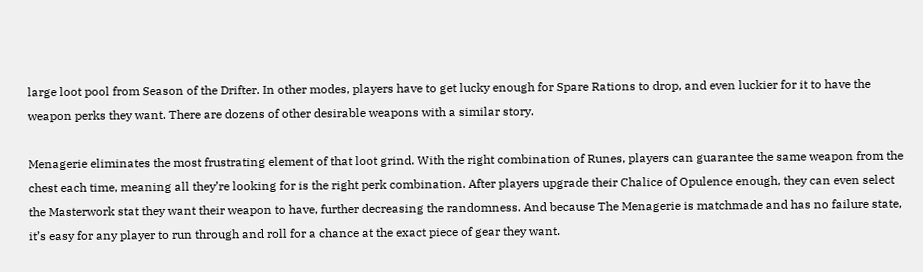large loot pool from Season of the Drifter. In other modes, players have to get lucky enough for Spare Rations to drop, and even luckier for it to have the weapon perks they want. There are dozens of other desirable weapons with a similar story.

Menagerie eliminates the most frustrating element of that loot grind. With the right combination of Runes, players can guarantee the same weapon from the chest each time, meaning all they’re looking for is the right perk combination. After players upgrade their Chalice of Opulence enough, they can even select the Masterwork stat they want their weapon to have, further decreasing the randomness. And because The Menagerie is matchmade and has no failure state, it’s easy for any player to run through and roll for a chance at the exact piece of gear they want.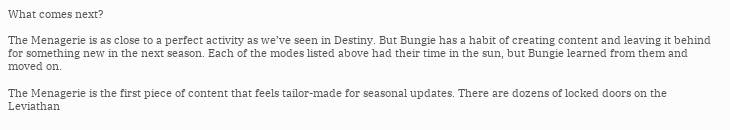What comes next?

The Menagerie is as close to a perfect activity as we’ve seen in Destiny. But Bungie has a habit of creating content and leaving it behind for something new in the next season. Each of the modes listed above had their time in the sun, but Bungie learned from them and moved on.

The Menagerie is the first piece of content that feels tailor-made for seasonal updates. There are dozens of locked doors on the Leviathan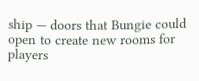ship — doors that Bungie could open to create new rooms for players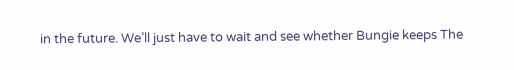in the future. We’ll just have to wait and see whether Bungie keeps The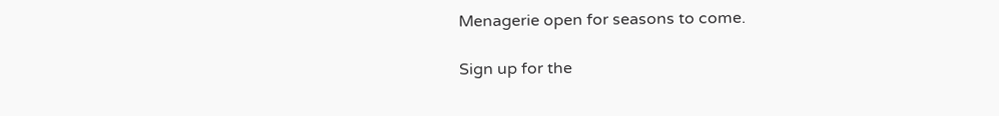Menagerie open for seasons to come.

Sign up for the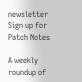newsletter Sign up for Patch Notes

A weekly roundup of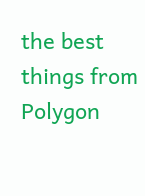the best things from Polygon